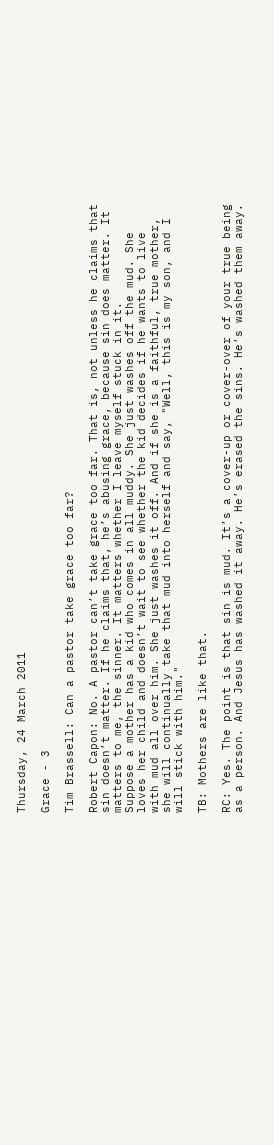Thursday, 24 March 2011

Grace - 3

Tim Brassell: Can a pastor take grace too far?

Robert Capon: No. A pastor can’t take grace too far. That is, not unless he claims that sin doesn’t matter. If he claims that, he’s abusing grace, because sin does matter. It matters to me, the sinner. It matters whether I leave myself stuck in it.
Suppose a mother has a kid who comes in all muddy. She just washes off the mud. She loves her child and doesn’t wait to see whether the kid decides if he wants to live with mud all over him. She just washes it off. And if she is a faithful, true mother, she will continually take that mud into herself and say, "Well, this is my son, and I will stick with him."

TB: Mothers are like that.

RC: Yes. The point is that sin is mud. It’s a cover-up or cover-over of your true being as a person. And Jesus has washed it away. He’s erased the sins. He’s washed them away.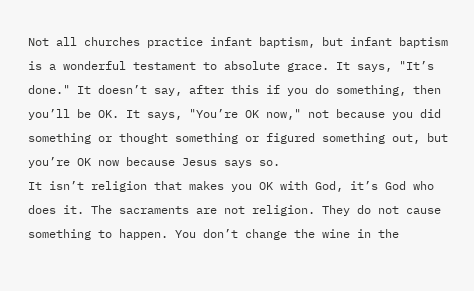Not all churches practice infant baptism, but infant baptism is a wonderful testament to absolute grace. It says, "It’s done." It doesn’t say, after this if you do something, then you’ll be OK. It says, "You’re OK now," not because you did something or thought something or figured something out, but you’re OK now because Jesus says so.
It isn’t religion that makes you OK with God, it’s God who does it. The sacraments are not religion. They do not cause something to happen. You don’t change the wine in the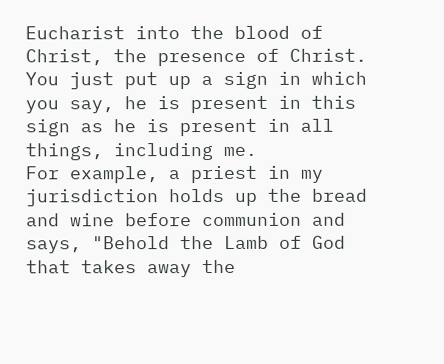Eucharist into the blood of Christ, the presence of Christ. You just put up a sign in which you say, he is present in this sign as he is present in all things, including me.
For example, a priest in my jurisdiction holds up the bread and wine before communion and says, "Behold the Lamb of God that takes away the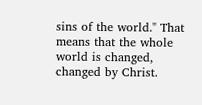sins of the world." That means that the whole world is changed, changed by Christ.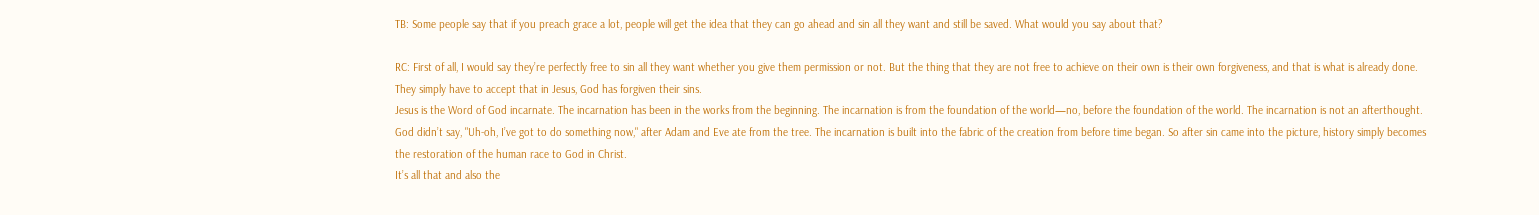TB: Some people say that if you preach grace a lot, people will get the idea that they can go ahead and sin all they want and still be saved. What would you say about that?

RC: First of all, I would say they’re perfectly free to sin all they want whether you give them permission or not. But the thing that they are not free to achieve on their own is their own forgiveness, and that is what is already done. They simply have to accept that in Jesus, God has forgiven their sins.
Jesus is the Word of God incarnate. The incarnation has been in the works from the beginning. The incarnation is from the foundation of the world—no, before the foundation of the world. The incarnation is not an afterthought. God didn’t say, "Uh-oh, I’ve got to do something now," after Adam and Eve ate from the tree. The incarnation is built into the fabric of the creation from before time began. So after sin came into the picture, history simply becomes the restoration of the human race to God in Christ.
It’s all that and also the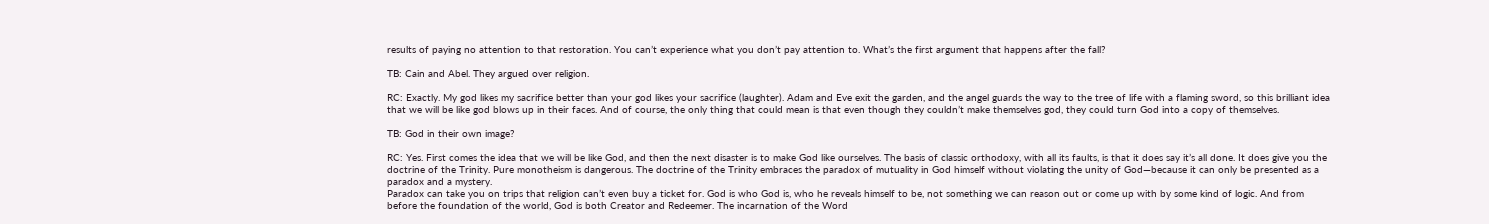results of paying no attention to that restoration. You can’t experience what you don’t pay attention to. What’s the first argument that happens after the fall?

TB: Cain and Abel. They argued over religion.

RC: Exactly. My god likes my sacrifice better than your god likes your sacrifice (laughter). Adam and Eve exit the garden, and the angel guards the way to the tree of life with a flaming sword, so this brilliant idea that we will be like god blows up in their faces. And of course, the only thing that could mean is that even though they couldn’t make themselves god, they could turn God into a copy of themselves.

TB: God in their own image?

RC: Yes. First comes the idea that we will be like God, and then the next disaster is to make God like ourselves. The basis of classic orthodoxy, with all its faults, is that it does say it’s all done. It does give you the doctrine of the Trinity. Pure monotheism is dangerous. The doctrine of the Trinity embraces the paradox of mutuality in God himself without violating the unity of God—because it can only be presented as a paradox and a mystery.
Paradox can take you on trips that religion can’t even buy a ticket for. God is who God is, who he reveals himself to be, not something we can reason out or come up with by some kind of logic. And from before the foundation of the world, God is both Creator and Redeemer. The incarnation of the Word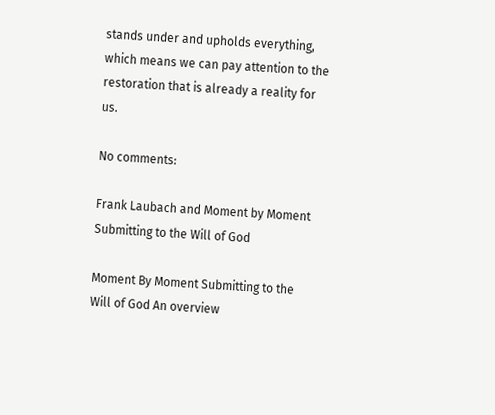stands under and upholds everything, which means we can pay attention to the restoration that is already a reality for us.

No comments:

Frank Laubach and Moment by Moment Submitting to the Will of God

Moment By Moment Submitting to the Will of God An overview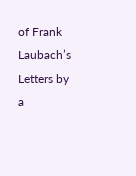of Frank Laubach’s Letters by a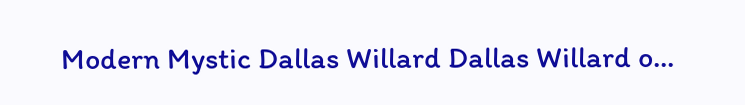Modern Mystic Dallas Willard Dallas Willard o...